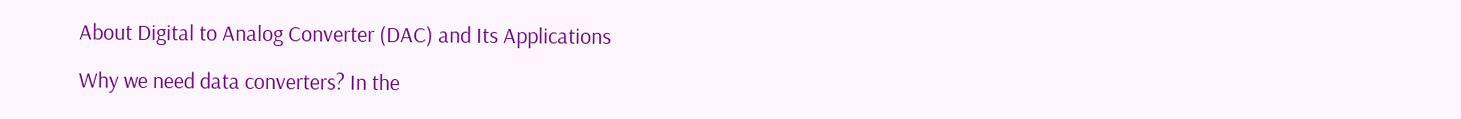About Digital to Analog Converter (DAC) and Its Applications

Why we need data converters? In the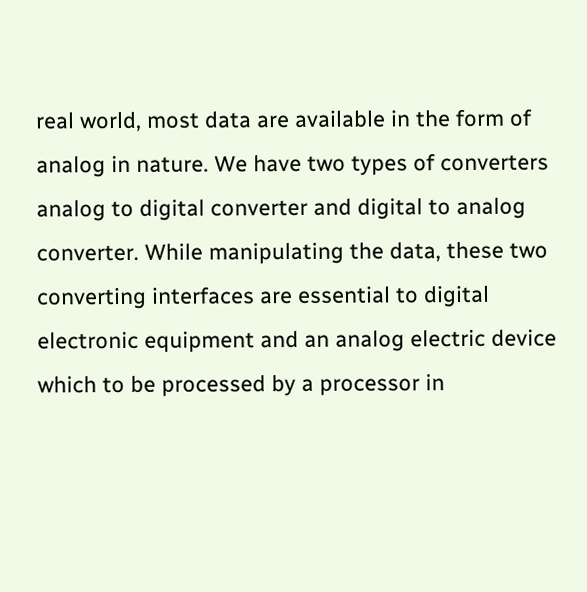real world, most data are available in the form of analog in nature. We have two types of converters analog to digital converter and digital to analog converter. While manipulating the data, these two converting interfaces are essential to digital electronic equipment and an analog electric device which to be processed by a processor in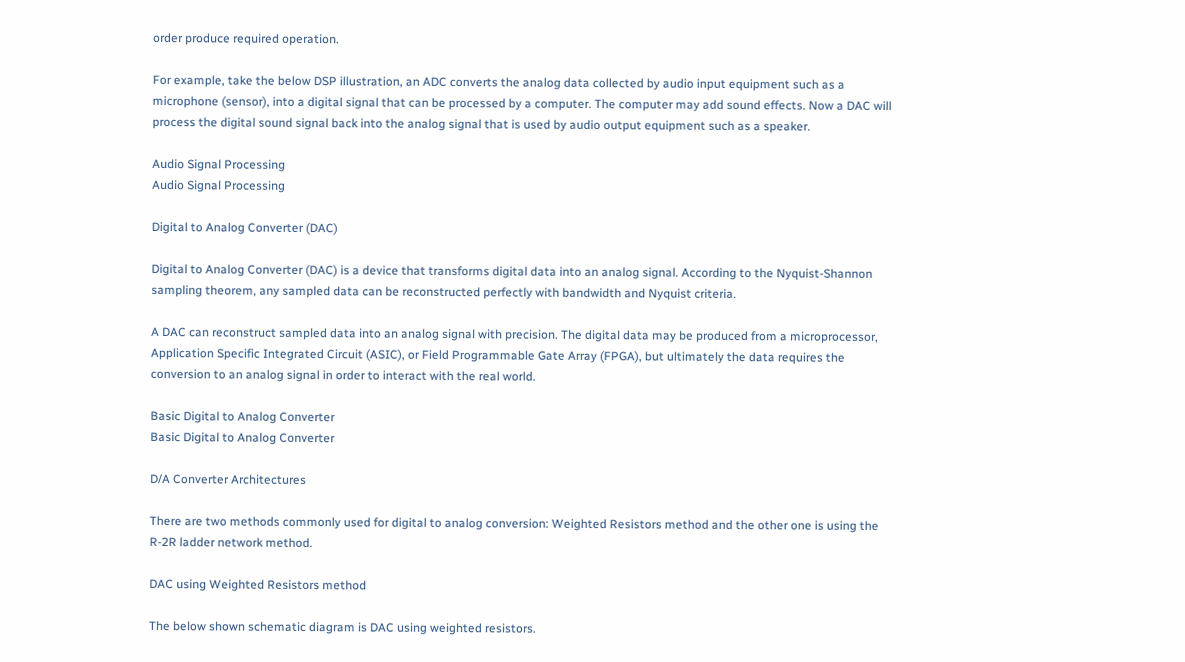order produce required operation.

For example, take the below DSP illustration, an ADC converts the analog data collected by audio input equipment such as a microphone (sensor), into a digital signal that can be processed by a computer. The computer may add sound effects. Now a DAC will process the digital sound signal back into the analog signal that is used by audio output equipment such as a speaker.

Audio Signal Processing
Audio Signal Processing

Digital to Analog Converter (DAC)

Digital to Analog Converter (DAC) is a device that transforms digital data into an analog signal. According to the Nyquist-Shannon sampling theorem, any sampled data can be reconstructed perfectly with bandwidth and Nyquist criteria.

A DAC can reconstruct sampled data into an analog signal with precision. The digital data may be produced from a microprocessor, Application Specific Integrated Circuit (ASIC), or Field Programmable Gate Array (FPGA), but ultimately the data requires the conversion to an analog signal in order to interact with the real world.

Basic Digital to Analog Converter
Basic Digital to Analog Converter

D/A Converter Architectures

There are two methods commonly used for digital to analog conversion: Weighted Resistors method and the other one is using the R-2R ladder network method.

DAC using Weighted Resistors method

The below shown schematic diagram is DAC using weighted resistors.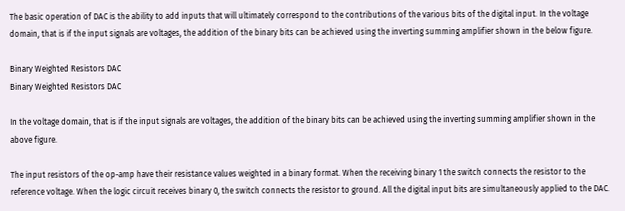The basic operation of DAC is the ability to add inputs that will ultimately correspond to the contributions of the various bits of the digital input. In the voltage domain, that is if the input signals are voltages, the addition of the binary bits can be achieved using the inverting summing amplifier shown in the below figure.

Binary Weighted Resistors DAC
Binary Weighted Resistors DAC

In the voltage domain, that is if the input signals are voltages, the addition of the binary bits can be achieved using the inverting summing amplifier shown in the above figure.

The input resistors of the op-amp have their resistance values weighted in a binary format. When the receiving binary 1 the switch connects the resistor to the reference voltage. When the logic circuit receives binary 0, the switch connects the resistor to ground. All the digital input bits are simultaneously applied to the DAC.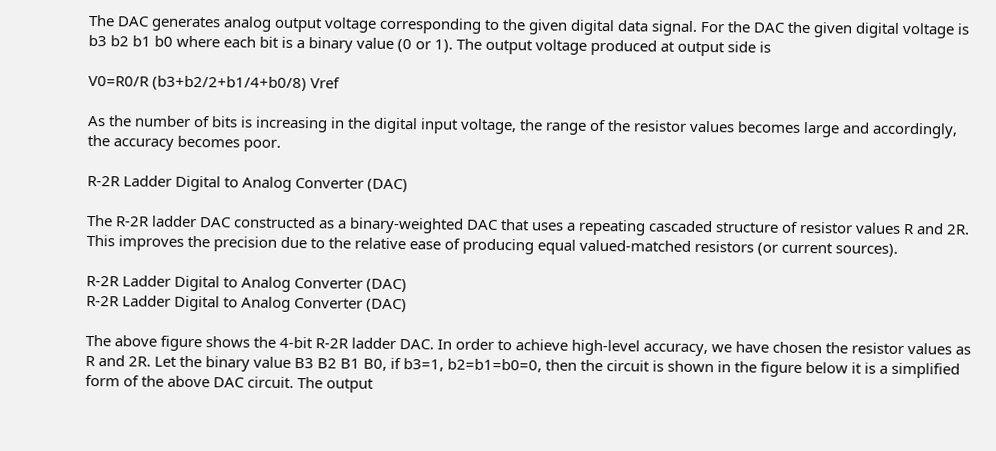The DAC generates analog output voltage corresponding to the given digital data signal. For the DAC the given digital voltage is b3 b2 b1 b0 where each bit is a binary value (0 or 1). The output voltage produced at output side is

V0=R0/R (b3+b2/2+b1/4+b0/8) Vref

As the number of bits is increasing in the digital input voltage, the range of the resistor values becomes large and accordingly, the accuracy becomes poor.

R-2R Ladder Digital to Analog Converter (DAC)

The R-2R ladder DAC constructed as a binary-weighted DAC that uses a repeating cascaded structure of resistor values R and 2R. This improves the precision due to the relative ease of producing equal valued-matched resistors (or current sources).

R-2R Ladder Digital to Analog Converter (DAC)
R-2R Ladder Digital to Analog Converter (DAC)

The above figure shows the 4-bit R-2R ladder DAC. In order to achieve high-level accuracy, we have chosen the resistor values as R and 2R. Let the binary value B3 B2 B1 B0, if b3=1, b2=b1=b0=0, then the circuit is shown in the figure below it is a simplified form of the above DAC circuit. The output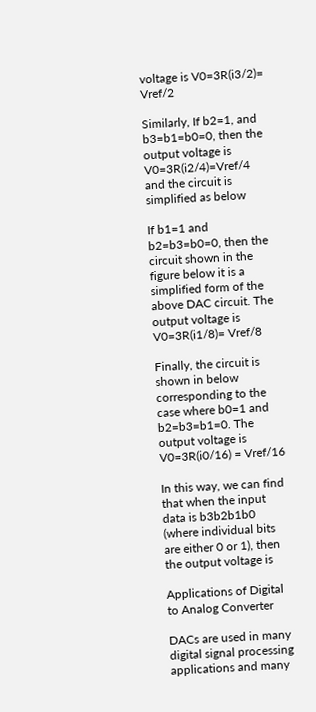voltage is V0=3R(i3/2)= Vref/2

Similarly, If b2=1, and b3=b1=b0=0, then the output voltage is V0=3R(i2/4)=Vref/4 and the circuit is simplified as below

If b1=1 and b2=b3=b0=0, then the circuit shown in the figure below it is a simplified form of the above DAC circuit. The output voltage is V0=3R(i1/8)= Vref/8

Finally, the circuit is shown in below corresponding to the case where b0=1 and b2=b3=b1=0. The output voltage is V0=3R(i0/16) = Vref/16

In this way, we can find that when the input data is b3b2b1b0 (where individual bits are either 0 or 1), then the output voltage is

Applications of Digital to Analog Converter

DACs are used in many digital signal processing applications and many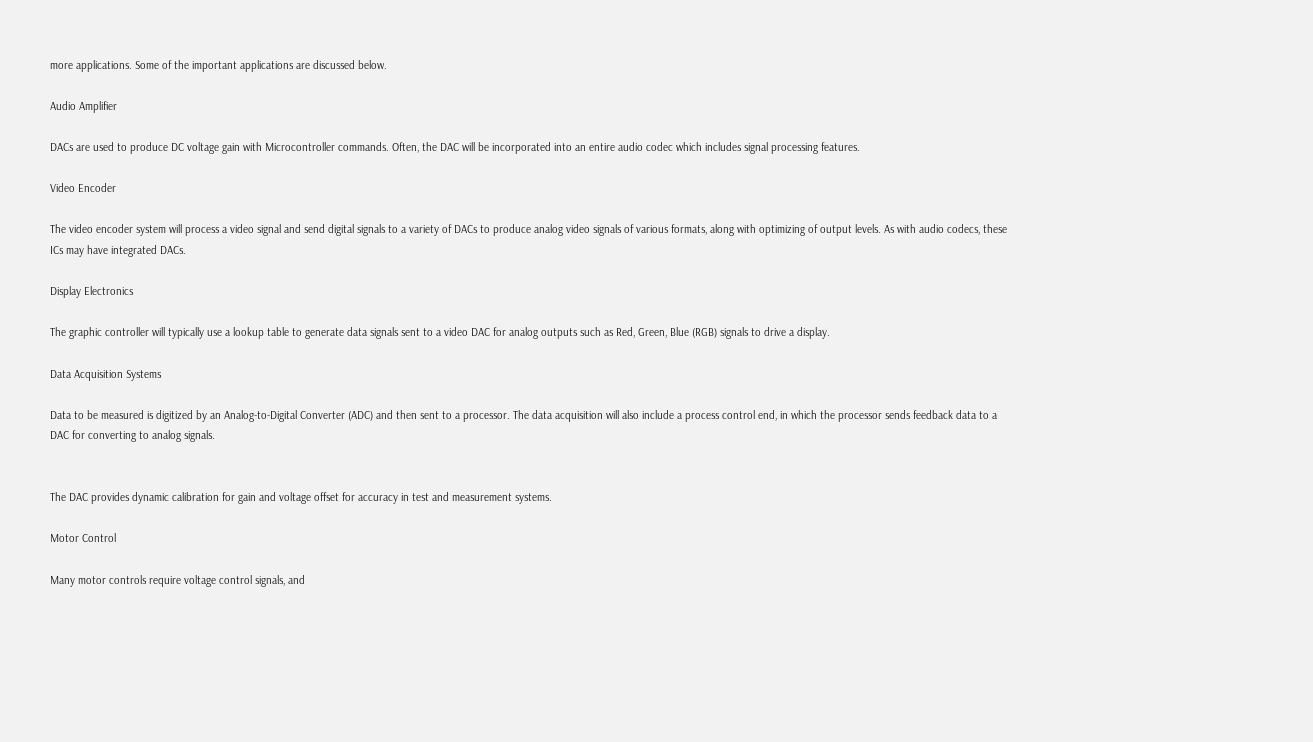more applications. Some of the important applications are discussed below.

Audio Amplifier

DACs are used to produce DC voltage gain with Microcontroller commands. Often, the DAC will be incorporated into an entire audio codec which includes signal processing features.

Video Encoder

The video encoder system will process a video signal and send digital signals to a variety of DACs to produce analog video signals of various formats, along with optimizing of output levels. As with audio codecs, these ICs may have integrated DACs.

Display Electronics

The graphic controller will typically use a lookup table to generate data signals sent to a video DAC for analog outputs such as Red, Green, Blue (RGB) signals to drive a display.

Data Acquisition Systems

Data to be measured is digitized by an Analog-to-Digital Converter (ADC) and then sent to a processor. The data acquisition will also include a process control end, in which the processor sends feedback data to a DAC for converting to analog signals.


The DAC provides dynamic calibration for gain and voltage offset for accuracy in test and measurement systems.

Motor Control

Many motor controls require voltage control signals, and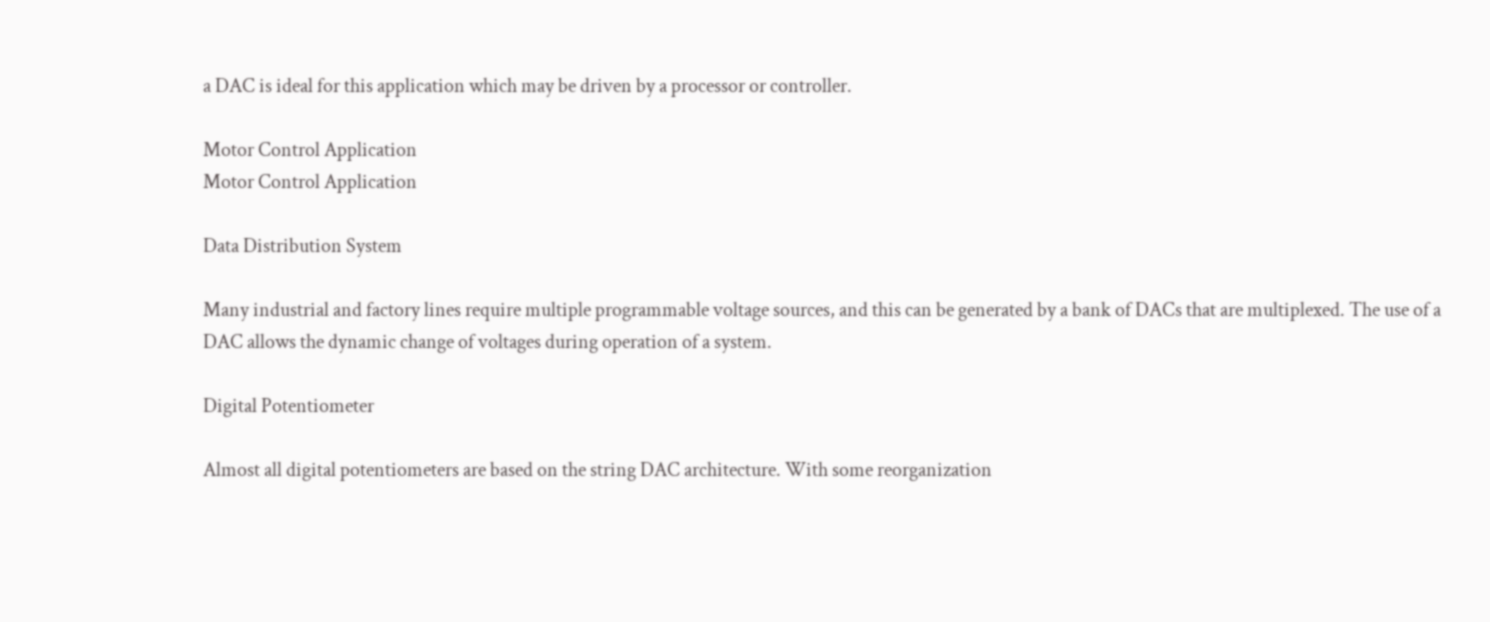a DAC is ideal for this application which may be driven by a processor or controller.

Motor Control Application
Motor Control Application

Data Distribution System

Many industrial and factory lines require multiple programmable voltage sources, and this can be generated by a bank of DACs that are multiplexed. The use of a DAC allows the dynamic change of voltages during operation of a system.

Digital Potentiometer

Almost all digital potentiometers are based on the string DAC architecture. With some reorganization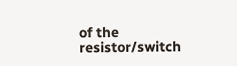of the resistor/switch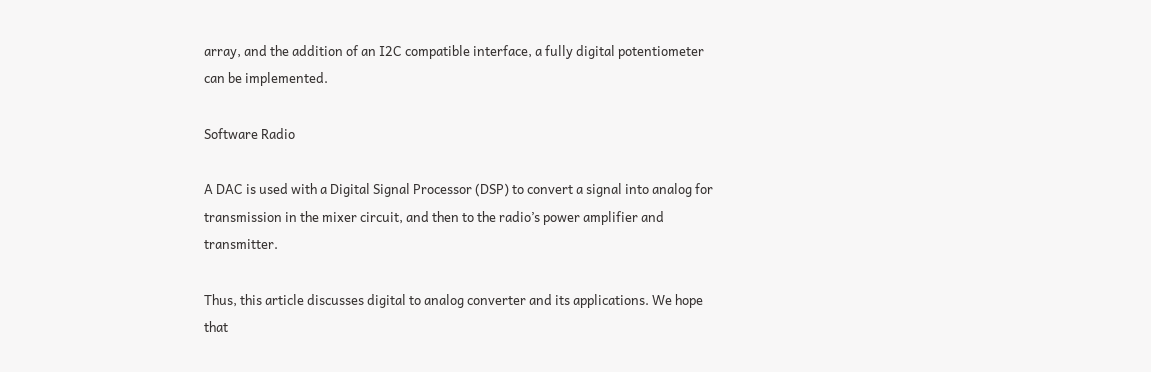array, and the addition of an I2C compatible interface, a fully digital potentiometer can be implemented.

Software Radio

A DAC is used with a Digital Signal Processor (DSP) to convert a signal into analog for transmission in the mixer circuit, and then to the radio’s power amplifier and transmitter.

Thus, this article discusses digital to analog converter and its applications. We hope that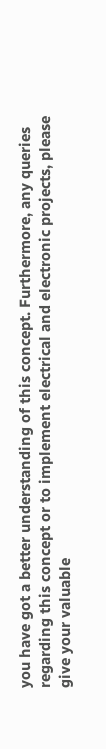you have got a better understanding of this concept. Furthermore, any queries regarding this concept or to implement electrical and electronic projects, please give your valuable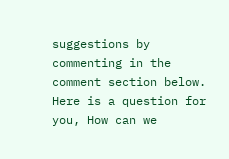suggestions by commenting in the comment section below. Here is a question for you, How can we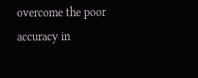overcome the poor accuracy in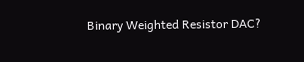Binary Weighted Resistor DAC?